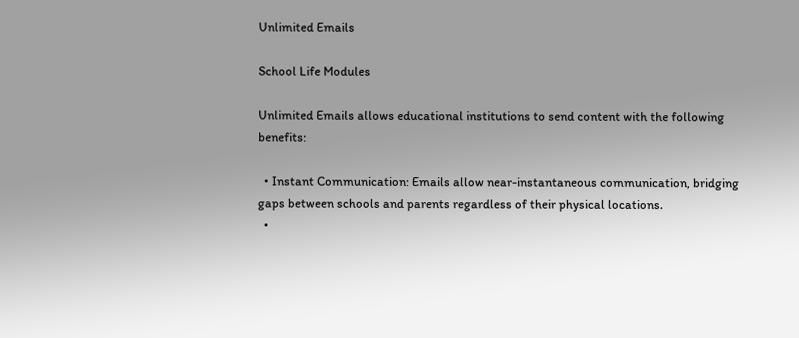Unlimited Emails

School Life Modules

Unlimited Emails allows educational institutions to send content with the following benefits:

  • Instant Communication: Emails allow near-instantaneous communication, bridging gaps between schools and parents regardless of their physical locations.
  •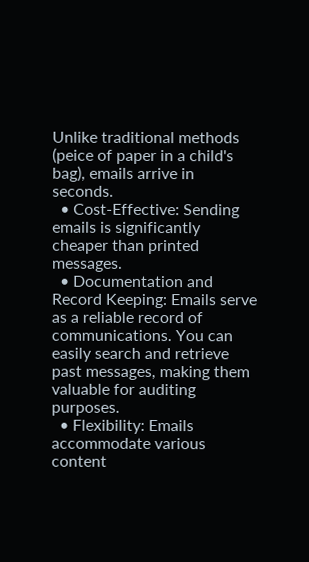Unlike traditional methods (peice of paper in a child's bag), emails arrive in seconds.
  • Cost-Effective: Sending emails is significantly cheaper than printed messages.
  • Documentation and Record Keeping: Emails serve as a reliable record of communications. You can easily search and retrieve past messages, making them valuable for auditing purposes.
  • Flexibility: Emails accommodate various content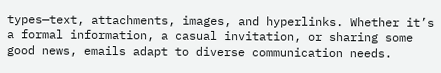types—text, attachments, images, and hyperlinks. Whether it’s a formal information, a casual invitation, or sharing some good news, emails adapt to diverse communication needs.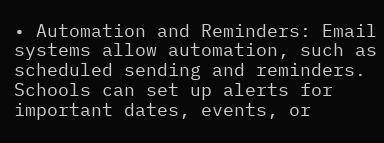• Automation and Reminders: Email systems allow automation, such as scheduled sending and reminders. Schools can set up alerts for important dates, events, or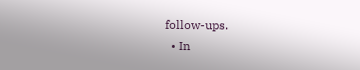follow-ups.
  • In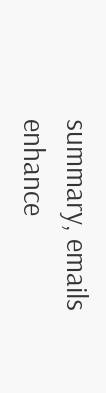summary, emails enhance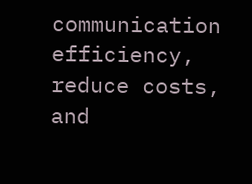communication efficiency, reduce costs, and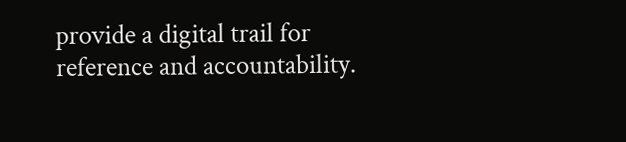provide a digital trail for reference and accountability.